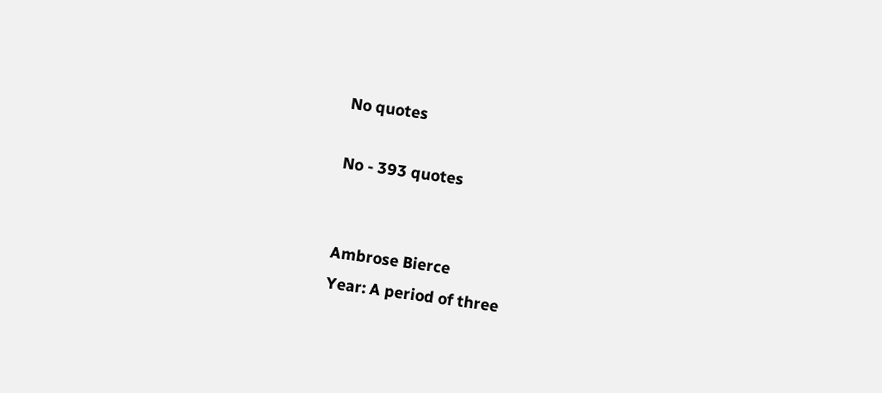No quotes

No - 393 quotes


Ambrose Bierce
Year: A period of three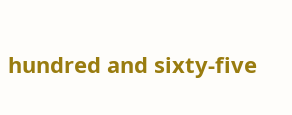hundred and sixty-five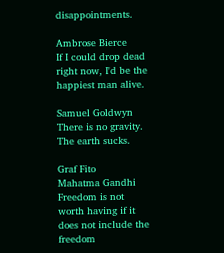disappointments.

Ambrose Bierce
If I could drop dead right now, I'd be the happiest man alive.

Samuel Goldwyn
There is no gravity. The earth sucks.

Graf Fito
Mahatma Gandhi
Freedom is not worth having if it does not include the freedom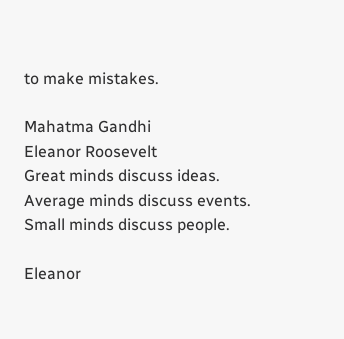to make mistakes.

Mahatma Gandhi
Eleanor Roosevelt
Great minds discuss ideas. Average minds discuss events. Small minds discuss people.

Eleanor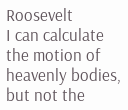Roosevelt
I can calculate the motion of heavenly bodies, but not the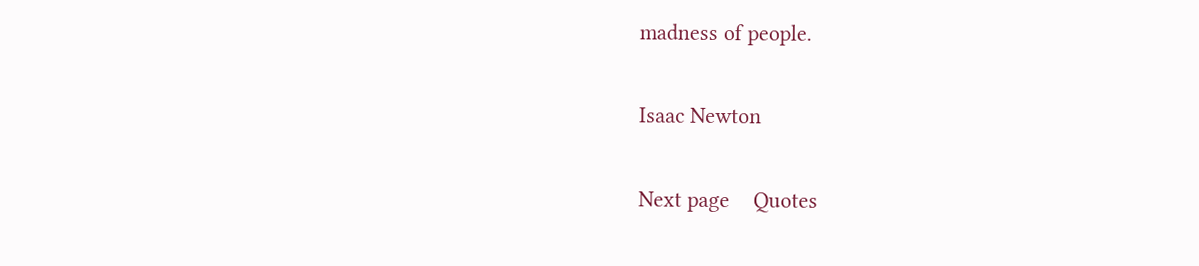madness of people.

Isaac Newton

Next page    Quotes